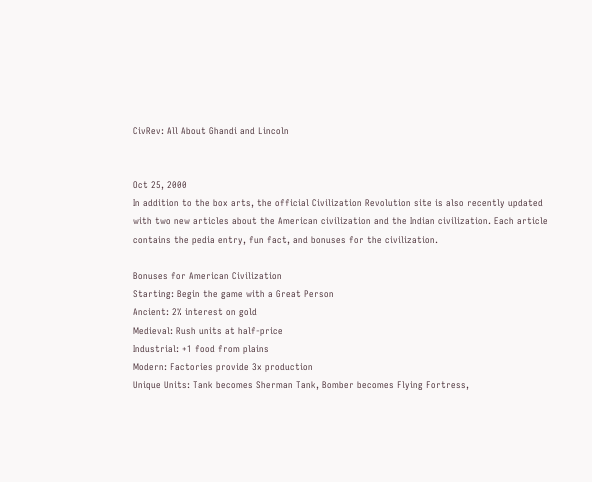CivRev: All About Ghandi and Lincoln


Oct 25, 2000
In addition to the box arts, the official Civilization Revolution site is also recently updated with two new articles about the American civilization and the Indian civilization. Each article contains the pedia entry, fun fact, and bonuses for the civilization.

Bonuses for American Civilization
Starting: Begin the game with a Great Person
Ancient: 2% interest on gold
Medieval: Rush units at half-price
Industrial: +1 food from plains
Modern: Factories provide 3x production
Unique Units: Tank becomes Sherman Tank, Bomber becomes Flying Fortress,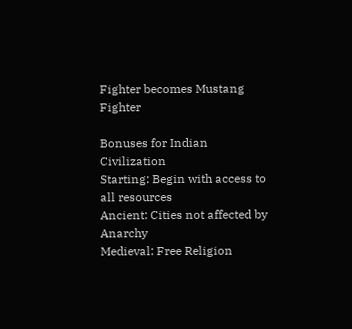Fighter becomes Mustang Fighter

Bonuses for Indian Civilization
Starting: Begin with access to all resources
Ancient: Cities not affected by Anarchy
Medieval: Free Religion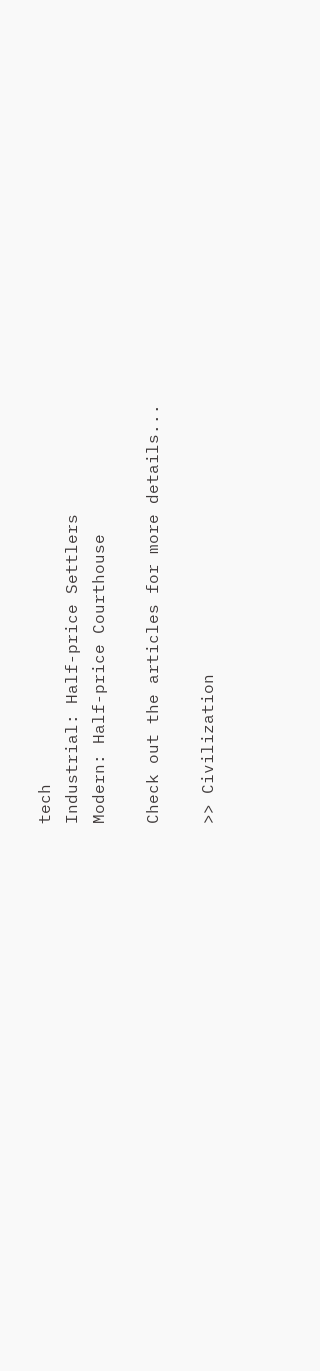tech
Industrial: Half-price Settlers
Modern: Half-price Courthouse

Check out the articles for more details...

>> Civilization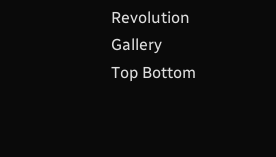Revolution Gallery
Top Bottom